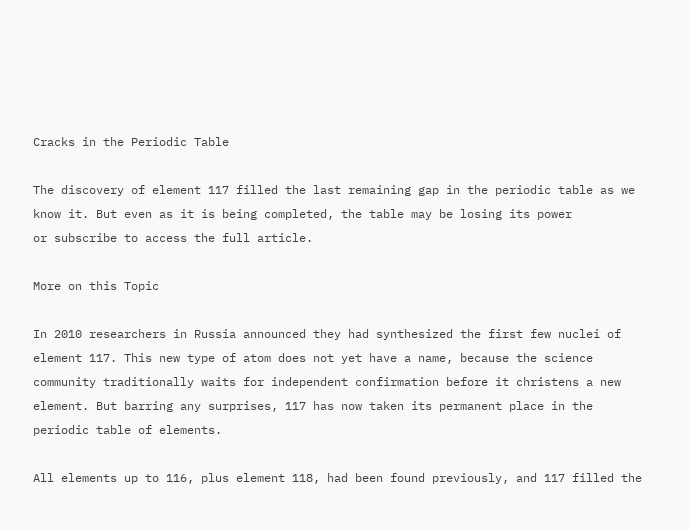Cracks in the Periodic Table

The discovery of element 117 filled the last remaining gap in the periodic table as we know it. But even as it is being completed, the table may be losing its power
or subscribe to access the full article.

More on this Topic

In 2010 researchers in Russia announced they had synthesized the first few nuclei of element 117. This new type of atom does not yet have a name, because the science community traditionally waits for independent confirmation before it christens a new element. But barring any surprises, 117 has now taken its permanent place in the periodic table of elements.

All elements up to 116, plus element 118, had been found previously, and 117 filled the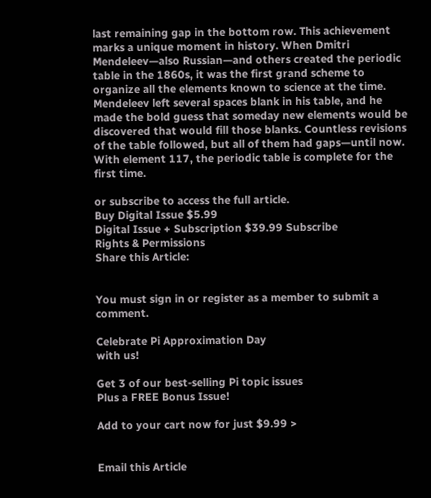last remaining gap in the bottom row. This achievement marks a unique moment in history. When Dmitri Mendeleev—also Russian—and others created the periodic table in the 1860s, it was the first grand scheme to organize all the elements known to science at the time. Mendeleev left several spaces blank in his table, and he made the bold guess that someday new elements would be discovered that would fill those blanks. Countless revisions of the table followed, but all of them had gaps—until now. With element 117, the periodic table is complete for the first time.

or subscribe to access the full article.
Buy Digital Issue $5.99
Digital Issue + Subscription $39.99 Subscribe
Rights & Permissions
Share this Article:


You must sign in or register as a member to submit a comment.

Celebrate Pi Approximation Day
with us!

Get 3 of our best-selling Pi topic issues
Plus a FREE Bonus Issue!

Add to your cart now for just $9.99 >


Email this Article